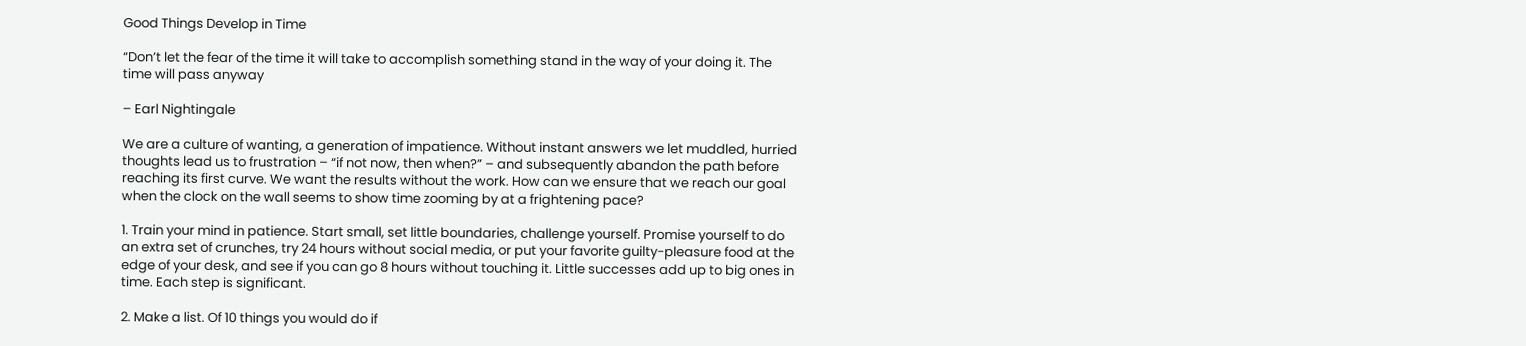Good Things Develop in Time

“Don’t let the fear of the time it will take to accomplish something stand in the way of your doing it. The time will pass anyway

– Earl Nightingale

We are a culture of wanting, a generation of impatience. Without instant answers we let muddled, hurried thoughts lead us to frustration – “if not now, then when?” – and subsequently abandon the path before reaching its first curve. We want the results without the work. How can we ensure that we reach our goal when the clock on the wall seems to show time zooming by at a frightening pace?

1. Train your mind in patience. Start small, set little boundaries, challenge yourself. Promise yourself to do an extra set of crunches, try 24 hours without social media, or put your favorite guilty-pleasure food at the edge of your desk, and see if you can go 8 hours without touching it. Little successes add up to big ones in time. Each step is significant.

2. Make a list. Of 10 things you would do if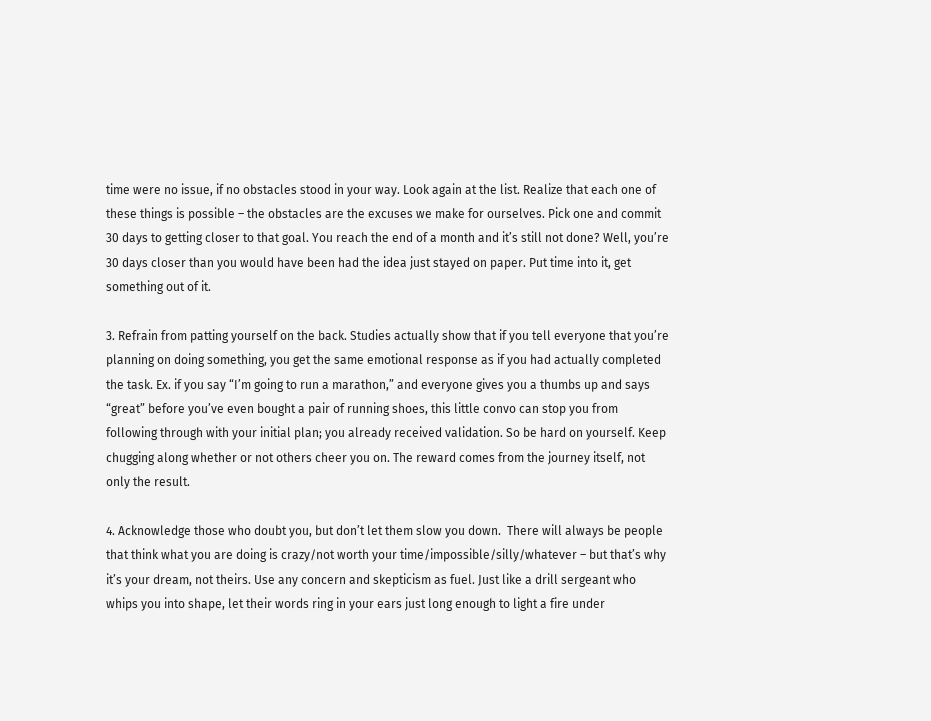time were no issue, if no obstacles stood in your way. Look again at the list. Realize that each one of these things is possible – the obstacles are the excuses we make for ourselves. Pick one and commit 30 days to getting closer to that goal. You reach the end of a month and it’s still not done? Well, you’re 30 days closer than you would have been had the idea just stayed on paper. Put time into it, get something out of it.

3. Refrain from patting yourself on the back. Studies actually show that if you tell everyone that you’re planning on doing something, you get the same emotional response as if you had actually completed the task. Ex. if you say “I’m going to run a marathon,” and everyone gives you a thumbs up and says “great” before you’ve even bought a pair of running shoes, this little convo can stop you from following through with your initial plan; you already received validation. So be hard on yourself. Keep chugging along whether or not others cheer you on. The reward comes from the journey itself, not only the result.

4. Acknowledge those who doubt you, but don’t let them slow you down.  There will always be people that think what you are doing is crazy/not worth your time/impossible/silly/whatever – but that’s why it’s your dream, not theirs. Use any concern and skepticism as fuel. Just like a drill sergeant who whips you into shape, let their words ring in your ears just long enough to light a fire under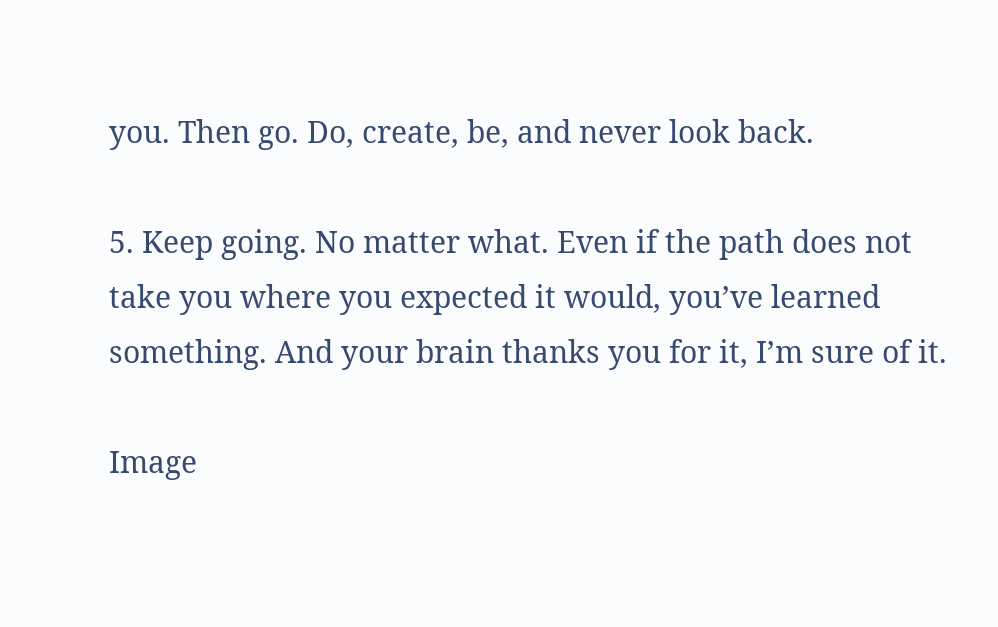you. Then go. Do, create, be, and never look back.

5. Keep going. No matter what. Even if the path does not take you where you expected it would, you’ve learned something. And your brain thanks you for it, I’m sure of it.

Image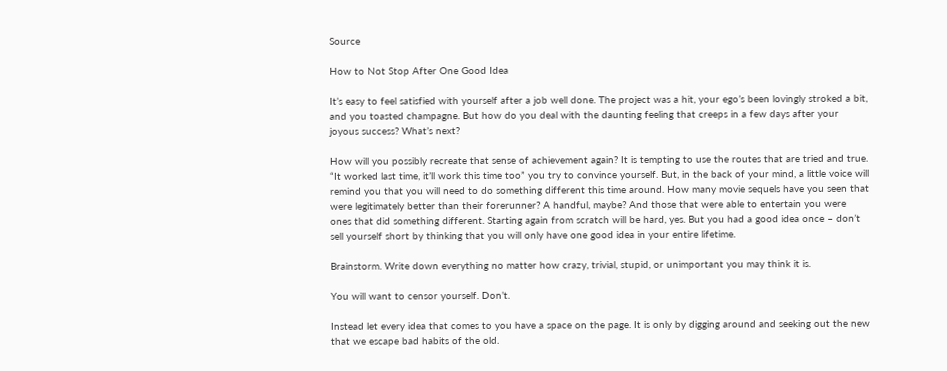Source

How to Not Stop After One Good Idea

It’s easy to feel satisfied with yourself after a job well done. The project was a hit, your ego’s been lovingly stroked a bit, and you toasted champagne. But how do you deal with the daunting feeling that creeps in a few days after your joyous success? What’s next?

How will you possibly recreate that sense of achievement again? It is tempting to use the routes that are tried and true. “It worked last time, it’ll work this time too” you try to convince yourself. But, in the back of your mind, a little voice will remind you that you will need to do something different this time around. How many movie sequels have you seen that were legitimately better than their forerunner? A handful, maybe? And those that were able to entertain you were ones that did something different. Starting again from scratch will be hard, yes. But you had a good idea once – don’t sell yourself short by thinking that you will only have one good idea in your entire lifetime.

Brainstorm. Write down everything no matter how crazy, trivial, stupid, or unimportant you may think it is.

You will want to censor yourself. Don’t.

Instead let every idea that comes to you have a space on the page. It is only by digging around and seeking out the new that we escape bad habits of the old.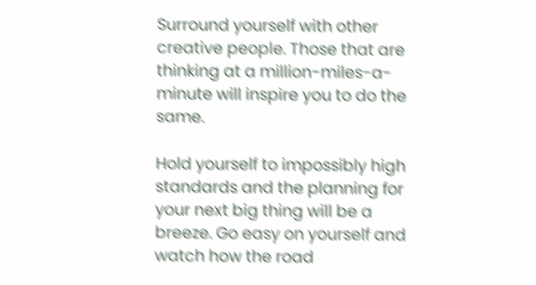Surround yourself with other creative people. Those that are thinking at a million-miles-a-minute will inspire you to do the same.

Hold yourself to impossibly high standards and the planning for your next big thing will be a breeze. Go easy on yourself and watch how the road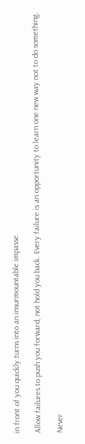in front of you quickly turns into an insurmountable impasse.

Allow failures to push you forward, not hold you back. Every failure is an opportunity to learn one new way not to do something.

Never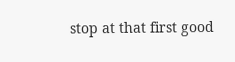stop at that first good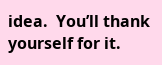idea.  You’ll thank yourself for it.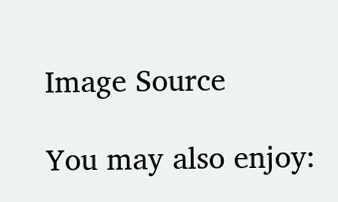Image Source

You may also enjoy: